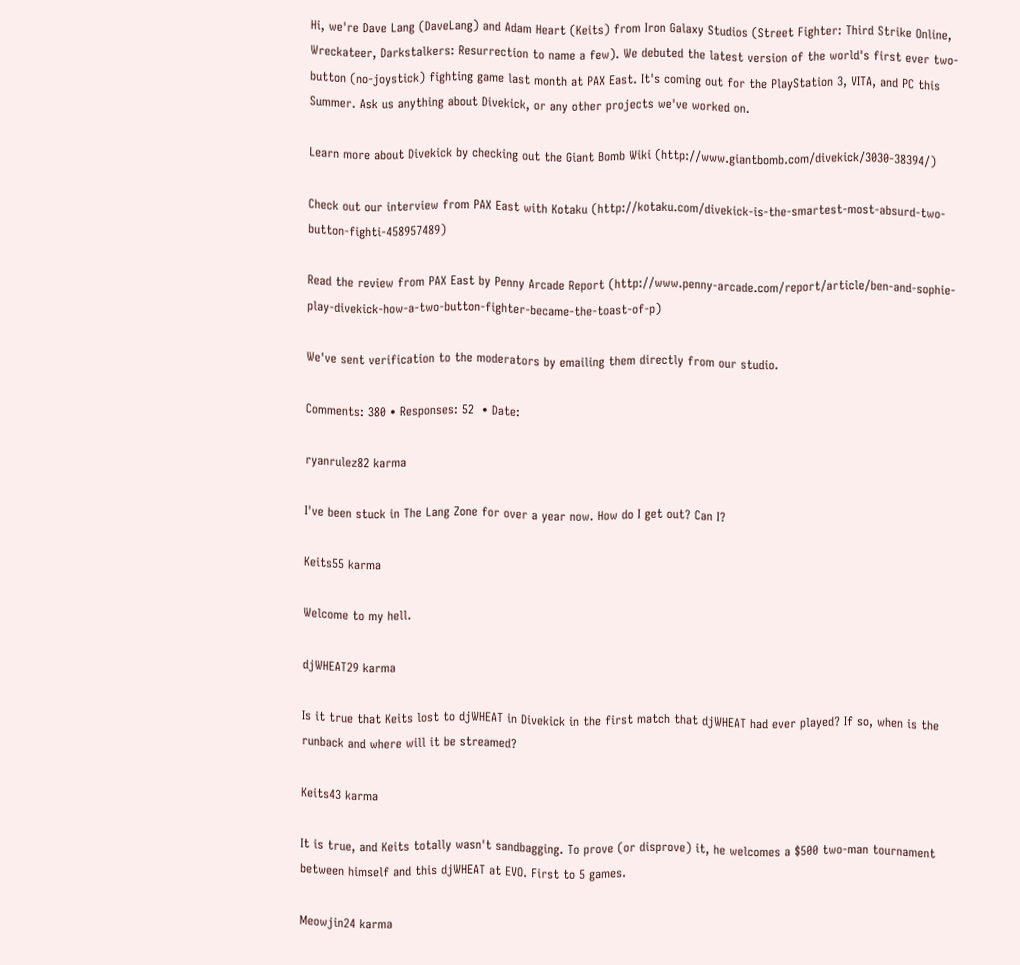Hi, we're Dave Lang (DaveLang) and Adam Heart (Keits) from Iron Galaxy Studios (Street Fighter: Third Strike Online, Wreckateer, Darkstalkers: Resurrection to name a few). We debuted the latest version of the world's first ever two-button (no-joystick) fighting game last month at PAX East. It's coming out for the PlayStation 3, VITA, and PC this Summer. Ask us anything about Divekick, or any other projects we've worked on.

Learn more about Divekick by checking out the Giant Bomb Wiki (http://www.giantbomb.com/divekick/3030-38394/)

Check out our interview from PAX East with Kotaku (http://kotaku.com/divekick-is-the-smartest-most-absurd-two-button-fighti-458957489)

Read the review from PAX East by Penny Arcade Report (http://www.penny-arcade.com/report/article/ben-and-sophie-play-divekick-how-a-two-button-fighter-became-the-toast-of-p)

We've sent verification to the moderators by emailing them directly from our studio.

Comments: 380 • Responses: 52  • Date:

ryanrulez82 karma

I've been stuck in The Lang Zone for over a year now. How do I get out? Can I?

Keits55 karma

Welcome to my hell.

djWHEAT29 karma

Is it true that Keits lost to djWHEAT in Divekick in the first match that djWHEAT had ever played? If so, when is the runback and where will it be streamed?

Keits43 karma

It is true, and Keits totally wasn't sandbagging. To prove (or disprove) it, he welcomes a $500 two-man tournament between himself and this djWHEAT at EVO. First to 5 games.

Meowjin24 karma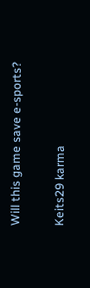Will this game save e-sports?

Keits29 karma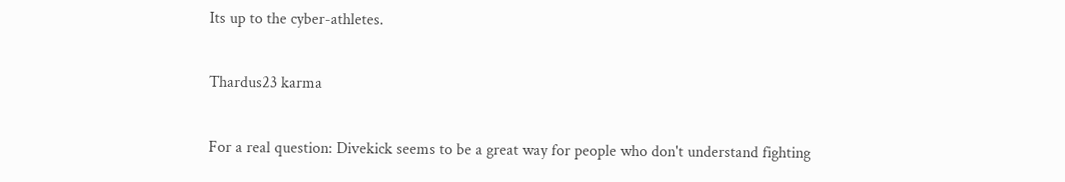Its up to the cyber-athletes.

Thardus23 karma

For a real question: Divekick seems to be a great way for people who don't understand fighting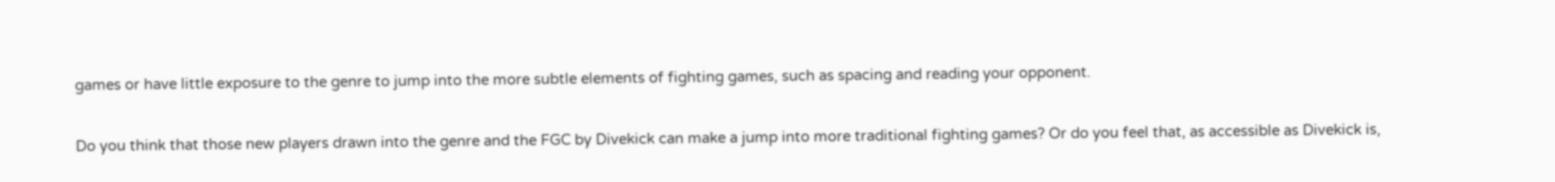games or have little exposure to the genre to jump into the more subtle elements of fighting games, such as spacing and reading your opponent.

Do you think that those new players drawn into the genre and the FGC by Divekick can make a jump into more traditional fighting games? Or do you feel that, as accessible as Divekick is,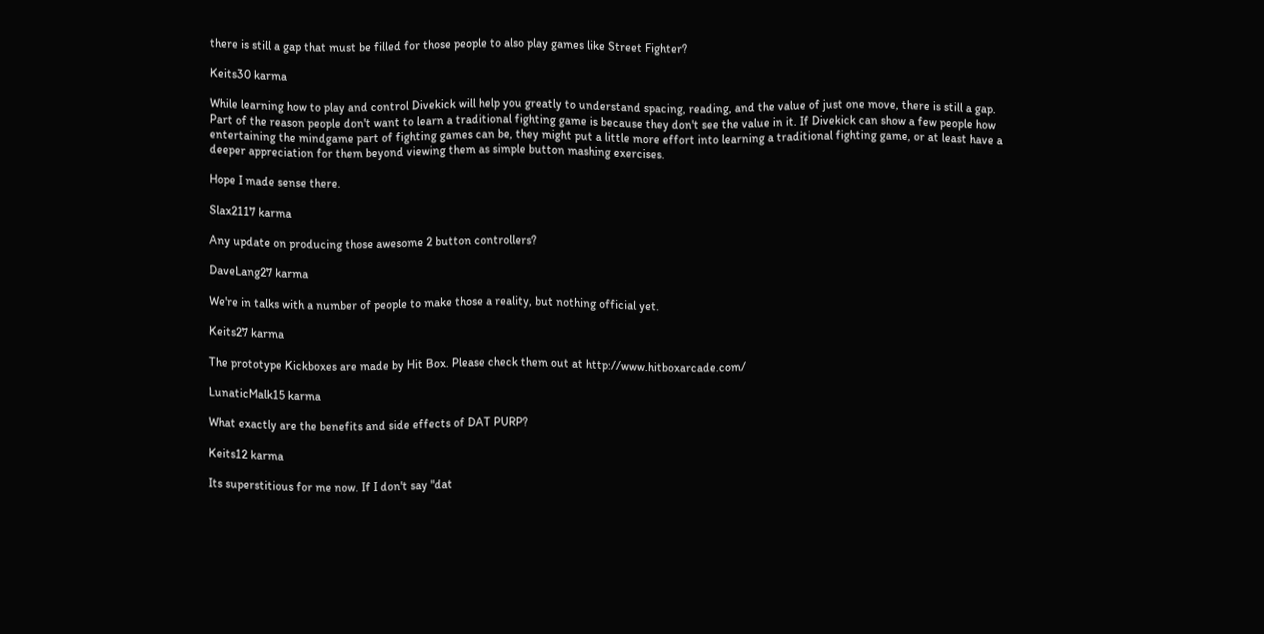there is still a gap that must be filled for those people to also play games like Street Fighter?

Keits30 karma

While learning how to play and control Divekick will help you greatly to understand spacing, reading, and the value of just one move, there is still a gap. Part of the reason people don't want to learn a traditional fighting game is because they don't see the value in it. If Divekick can show a few people how entertaining the mindgame part of fighting games can be, they might put a little more effort into learning a traditional fighting game, or at least have a deeper appreciation for them beyond viewing them as simple button mashing exercises.

Hope I made sense there.

Slax2117 karma

Any update on producing those awesome 2 button controllers?

DaveLang27 karma

We're in talks with a number of people to make those a reality, but nothing official yet.

Keits27 karma

The prototype Kickboxes are made by Hit Box. Please check them out at http://www.hitboxarcade.com/

LunaticMalk15 karma

What exactly are the benefits and side effects of DAT PURP?

Keits12 karma

Its superstitious for me now. If I don't say "dat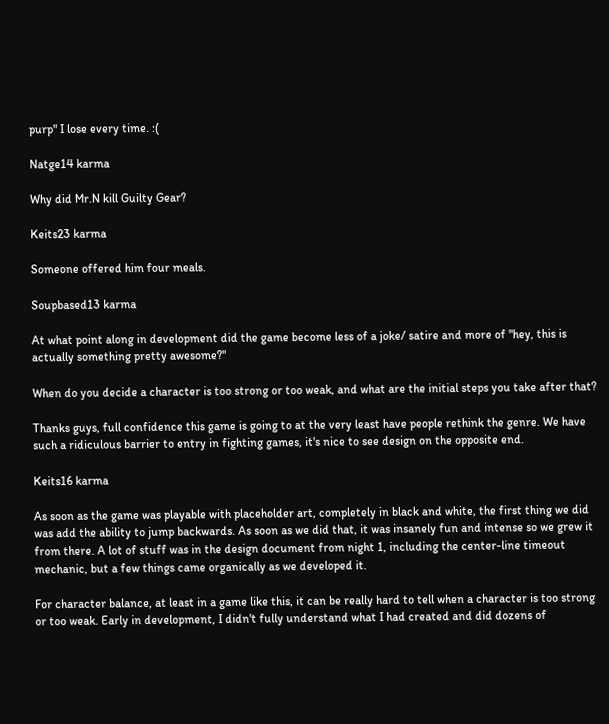purp" I lose every time. :(

Natge14 karma

Why did Mr.N kill Guilty Gear?

Keits23 karma

Someone offered him four meals.

Soupbased13 karma

At what point along in development did the game become less of a joke/ satire and more of "hey, this is actually something pretty awesome?"

When do you decide a character is too strong or too weak, and what are the initial steps you take after that?

Thanks guys, full confidence this game is going to at the very least have people rethink the genre. We have such a ridiculous barrier to entry in fighting games, it's nice to see design on the opposite end.

Keits16 karma

As soon as the game was playable with placeholder art, completely in black and white, the first thing we did was add the ability to jump backwards. As soon as we did that, it was insanely fun and intense so we grew it from there. A lot of stuff was in the design document from night 1, including the center-line timeout mechanic, but a few things came organically as we developed it.

For character balance, at least in a game like this, it can be really hard to tell when a character is too strong or too weak. Early in development, I didn't fully understand what I had created and did dozens of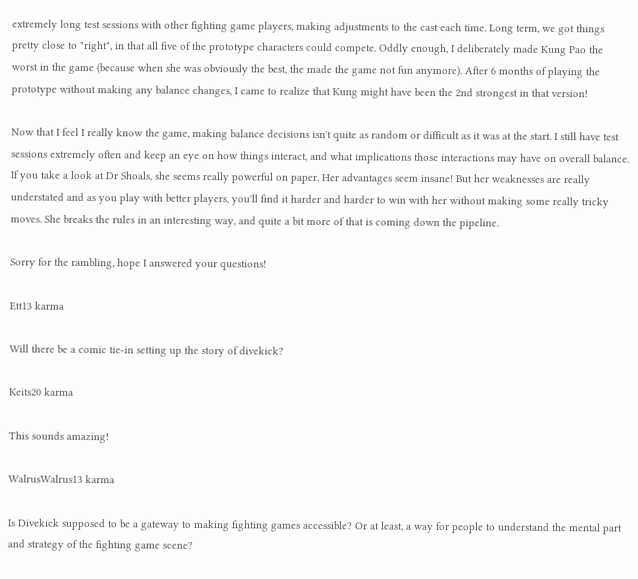extremely long test sessions with other fighting game players, making adjustments to the cast each time. Long term, we got things pretty close to "right", in that all five of the prototype characters could compete. Oddly enough, I deliberately made Kung Pao the worst in the game (because when she was obviously the best, the made the game not fun anymore). After 6 months of playing the prototype without making any balance changes, I came to realize that Kung might have been the 2nd strongest in that version!

Now that I feel I really know the game, making balance decisions isn't quite as random or difficult as it was at the start. I still have test sessions extremely often and keep an eye on how things interact, and what implications those interactions may have on overall balance. If you take a look at Dr Shoals, she seems really powerful on paper. Her advantages seem insane! But her weaknesses are really understated and as you play with better players, you'll find it harder and harder to win with her without making some really tricky moves. She breaks the rules in an interesting way, and quite a bit more of that is coming down the pipeline.

Sorry for the rambling, hope I answered your questions!

Ett13 karma

Will there be a comic tie-in setting up the story of divekick?

Keits20 karma

This sounds amazing!

WalrusWalrus13 karma

Is Divekick supposed to be a gateway to making fighting games accessible? Or at least, a way for people to understand the mental part and strategy of the fighting game scene?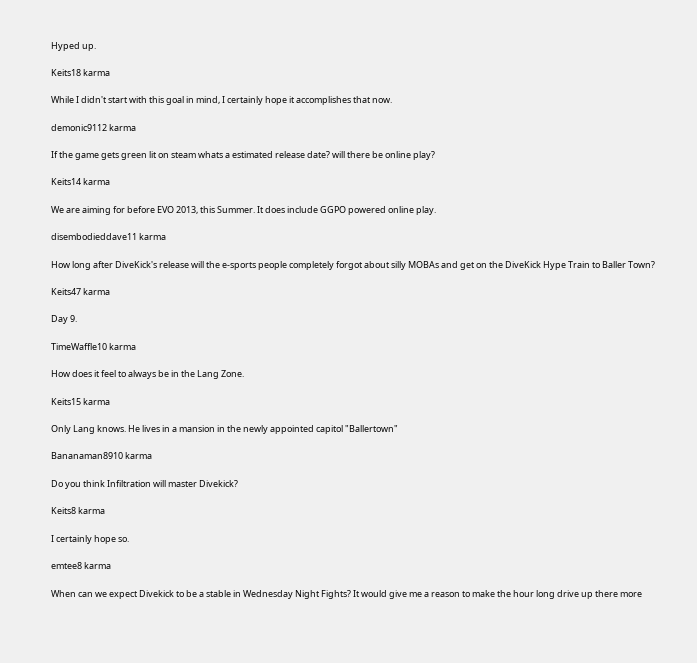Hyped up.

Keits18 karma

While I didn't start with this goal in mind, I certainly hope it accomplishes that now.

demonic9112 karma

If the game gets green lit on steam whats a estimated release date? will there be online play?

Keits14 karma

We are aiming for before EVO 2013, this Summer. It does include GGPO powered online play.

disembodieddave11 karma

How long after DiveKick's release will the e-sports people completely forgot about silly MOBAs and get on the DiveKick Hype Train to Baller Town?

Keits47 karma

Day 9.

TimeWaffle10 karma

How does it feel to always be in the Lang Zone.

Keits15 karma

Only Lang knows. He lives in a mansion in the newly appointed capitol "Ballertown"

Bananaman8910 karma

Do you think Infiltration will master Divekick?

Keits8 karma

I certainly hope so.

emtee8 karma

When can we expect Divekick to be a stable in Wednesday Night Fights? It would give me a reason to make the hour long drive up there more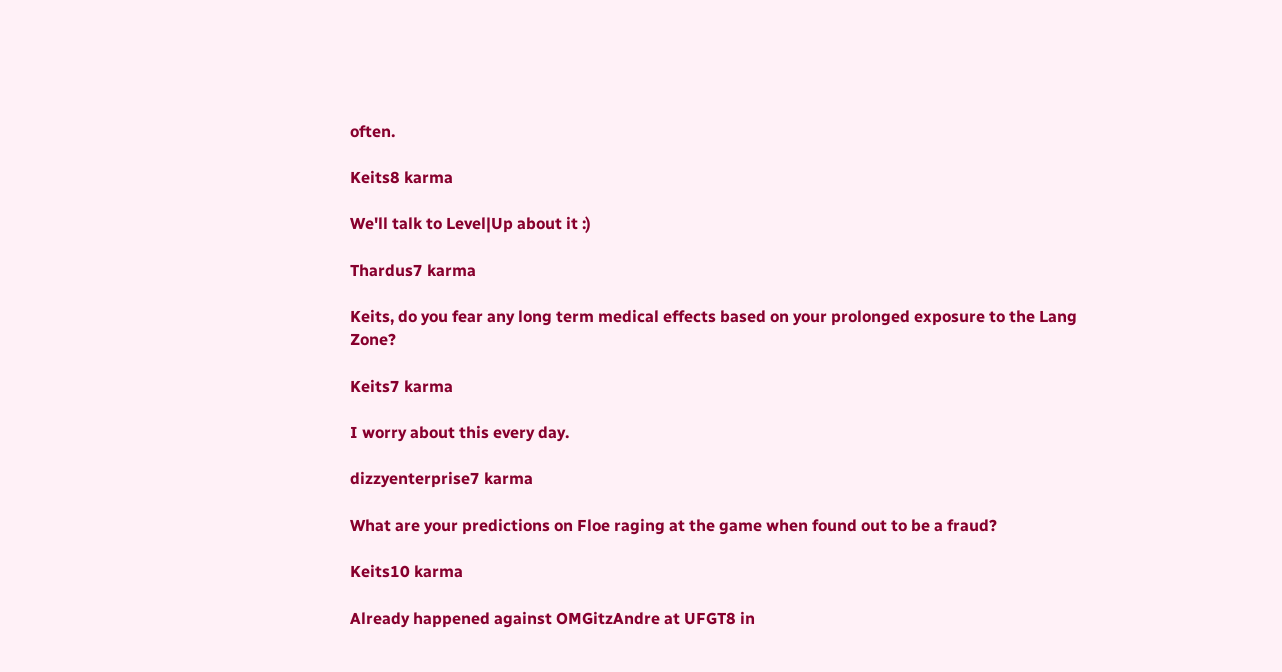often.

Keits8 karma

We'll talk to Level|Up about it :)

Thardus7 karma

Keits, do you fear any long term medical effects based on your prolonged exposure to the Lang Zone?

Keits7 karma

I worry about this every day.

dizzyenterprise7 karma

What are your predictions on Floe raging at the game when found out to be a fraud?

Keits10 karma

Already happened against OMGitzAndre at UFGT8 in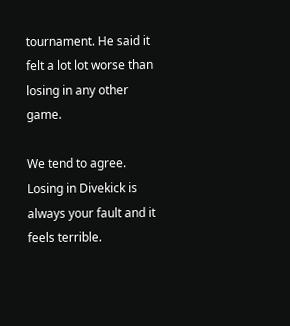tournament. He said it felt a lot lot worse than losing in any other game.

We tend to agree. Losing in Divekick is always your fault and it feels terrible.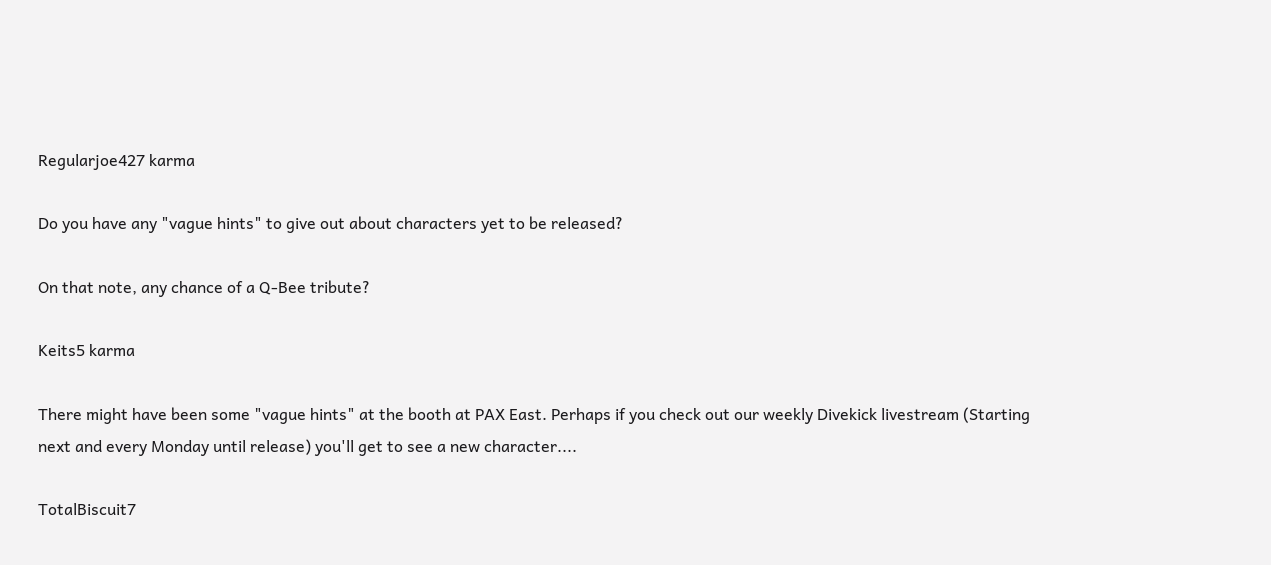Regularjoe427 karma

Do you have any "vague hints" to give out about characters yet to be released?

On that note, any chance of a Q-Bee tribute?

Keits5 karma

There might have been some "vague hints" at the booth at PAX East. Perhaps if you check out our weekly Divekick livestream (Starting next and every Monday until release) you'll get to see a new character....

TotalBiscuit7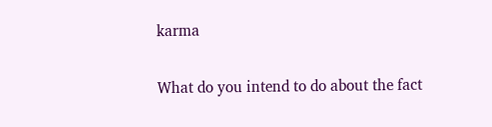karma

What do you intend to do about the fact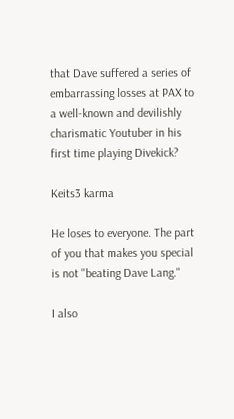that Dave suffered a series of embarrassing losses at PAX to a well-known and devilishly charismatic Youtuber in his first time playing Divekick?

Keits3 karma

He loses to everyone. The part of you that makes you special is not "beating Dave Lang."

I also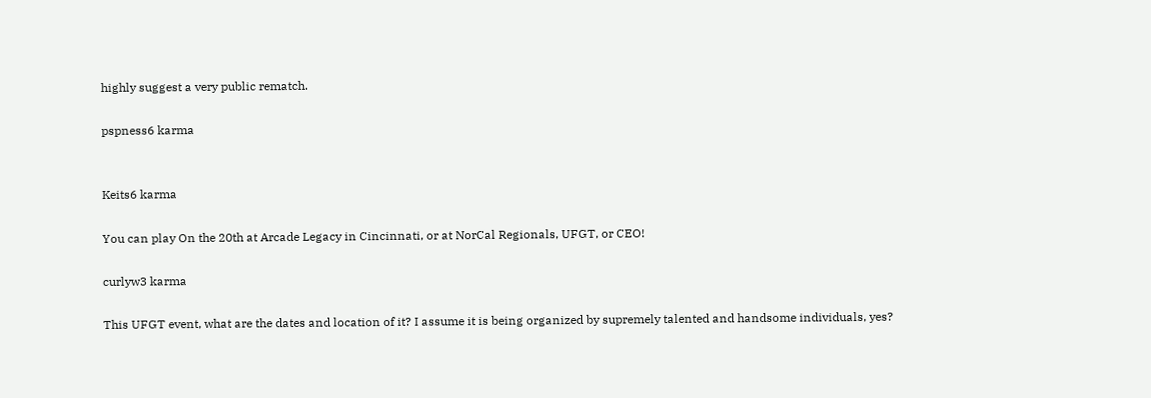highly suggest a very public rematch.

pspness6 karma


Keits6 karma

You can play On the 20th at Arcade Legacy in Cincinnati, or at NorCal Regionals, UFGT, or CEO!

curlyw3 karma

This UFGT event, what are the dates and location of it? I assume it is being organized by supremely talented and handsome individuals, yes?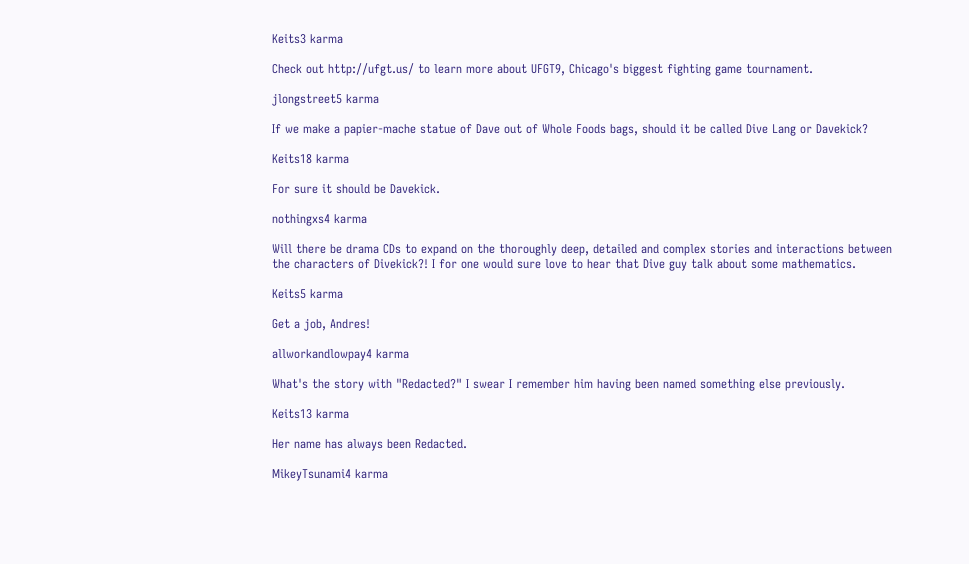Keits3 karma

Check out http://ufgt.us/ to learn more about UFGT9, Chicago's biggest fighting game tournament.

jlongstreet5 karma

If we make a papier-mache statue of Dave out of Whole Foods bags, should it be called Dive Lang or Davekick?

Keits18 karma

For sure it should be Davekick.

nothingxs4 karma

Will there be drama CDs to expand on the thoroughly deep, detailed and complex stories and interactions between the characters of Divekick?! I for one would sure love to hear that Dive guy talk about some mathematics.

Keits5 karma

Get a job, Andres!

allworkandlowpay4 karma

What's the story with "Redacted?" I swear I remember him having been named something else previously.

Keits13 karma

Her name has always been Redacted.

MikeyTsunami4 karma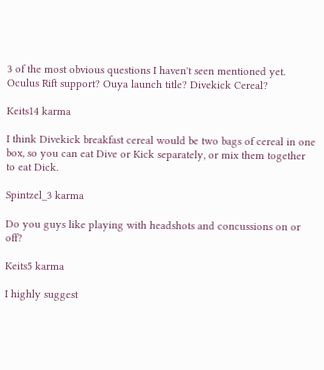3 of the most obvious questions I haven't seen mentioned yet. Oculus Rift support? Ouya launch title? Divekick Cereal?

Keits14 karma

I think Divekick breakfast cereal would be two bags of cereal in one box, so you can eat Dive or Kick separately, or mix them together to eat Dick.

Spintzel_3 karma

Do you guys like playing with headshots and concussions on or off?

Keits5 karma

I highly suggest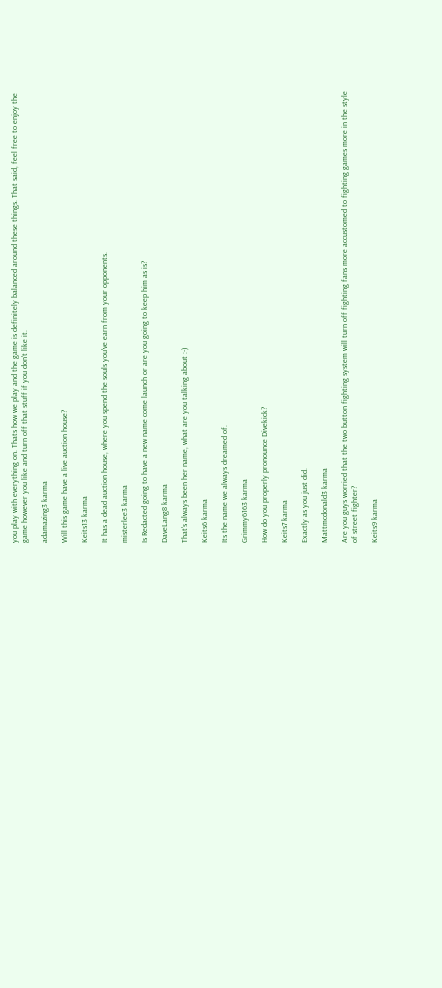you play with everything on. Thats how we play and the game is definitely balanced around these things. That said, feel free to enjoy the game however you like and turn off that stuff if you don't like it.

adamazing3 karma

Will this game have a live auction house?

Keits13 karma

It has a dead auction house, where you spend the souls you've earn from your opponents.

misterlee3 karma

Is Redacted going to have a new name come launch or are you going to keep him as is?

DaveLang8 karma

That's always been her name, what are you talking about :-)

Keits6 karma

Its the name we always dreamed of.

Grimmy6163 karma

How do you properly pronounce Divekick?

Keits7 karma

Exactly as you just did.

Mattmcdonald3 karma

Are you guys worried that the two button fighting system will turn off fighting fans more accustomed to fighting games more in the style of street fighter?

Keits9 karma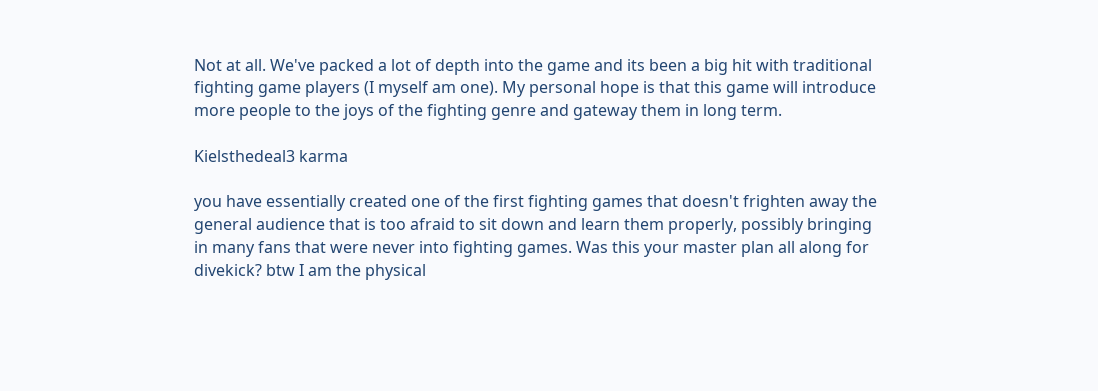Not at all. We've packed a lot of depth into the game and its been a big hit with traditional fighting game players (I myself am one). My personal hope is that this game will introduce more people to the joys of the fighting genre and gateway them in long term.

Kielsthedeal3 karma

you have essentially created one of the first fighting games that doesn't frighten away the general audience that is too afraid to sit down and learn them properly, possibly bringing in many fans that were never into fighting games. Was this your master plan all along for divekick? btw I am the physical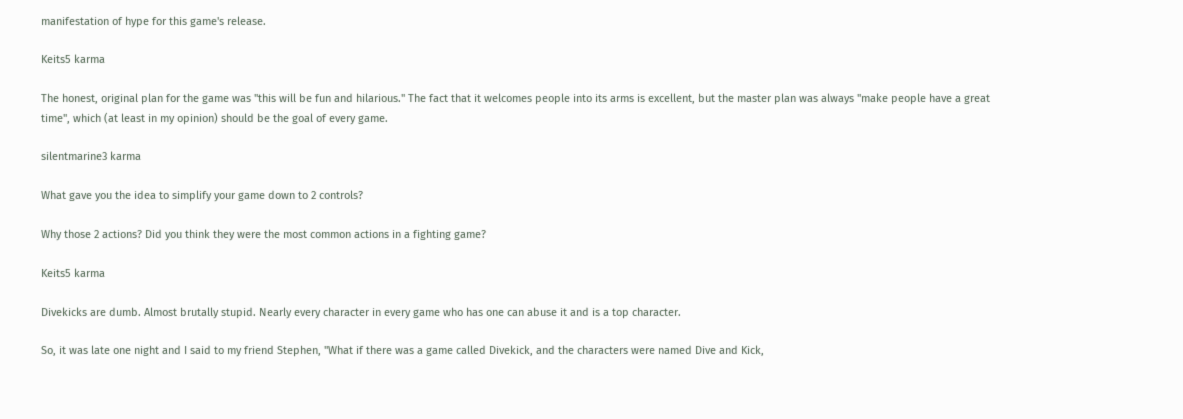manifestation of hype for this game's release.

Keits5 karma

The honest, original plan for the game was "this will be fun and hilarious." The fact that it welcomes people into its arms is excellent, but the master plan was always "make people have a great time", which (at least in my opinion) should be the goal of every game.

silentmarine3 karma

What gave you the idea to simplify your game down to 2 controls?

Why those 2 actions? Did you think they were the most common actions in a fighting game?

Keits5 karma

Divekicks are dumb. Almost brutally stupid. Nearly every character in every game who has one can abuse it and is a top character.

So, it was late one night and I said to my friend Stephen, "What if there was a game called Divekick, and the characters were named Dive and Kick,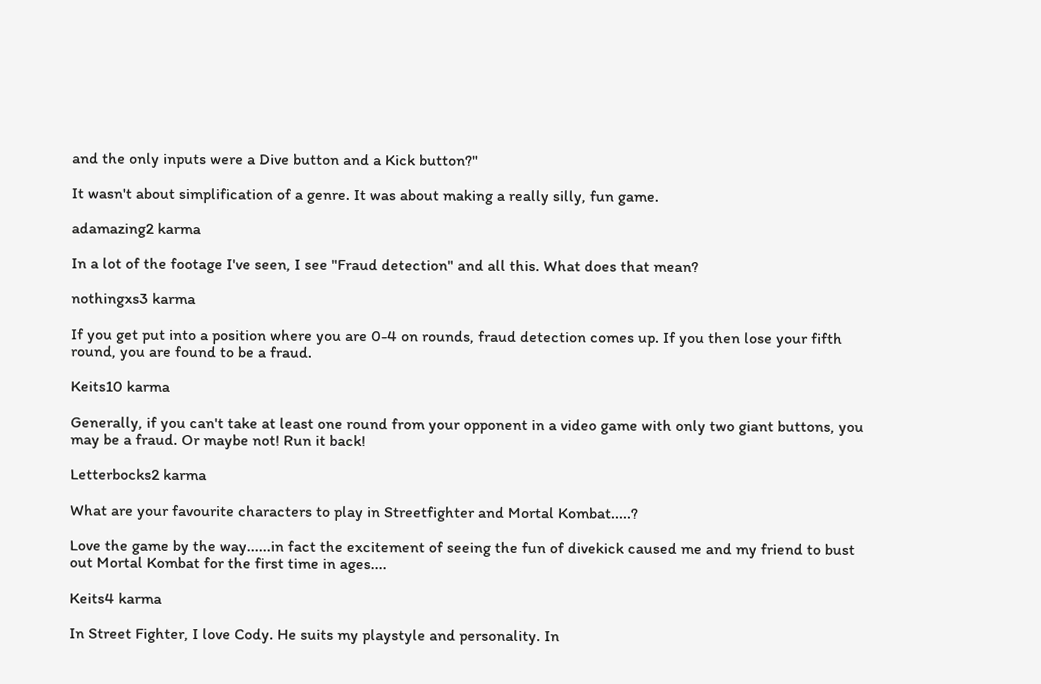and the only inputs were a Dive button and a Kick button?"

It wasn't about simplification of a genre. It was about making a really silly, fun game.

adamazing2 karma

In a lot of the footage I've seen, I see "Fraud detection" and all this. What does that mean?

nothingxs3 karma

If you get put into a position where you are 0-4 on rounds, fraud detection comes up. If you then lose your fifth round, you are found to be a fraud.

Keits10 karma

Generally, if you can't take at least one round from your opponent in a video game with only two giant buttons, you may be a fraud. Or maybe not! Run it back!

Letterbocks2 karma

What are your favourite characters to play in Streetfighter and Mortal Kombat.....?

Love the game by the way......in fact the excitement of seeing the fun of divekick caused me and my friend to bust out Mortal Kombat for the first time in ages....

Keits4 karma

In Street Fighter, I love Cody. He suits my playstyle and personality. In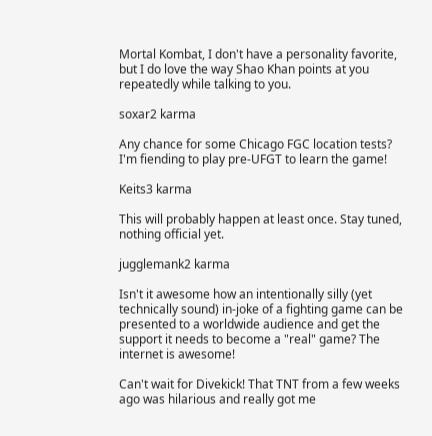Mortal Kombat, I don't have a personality favorite, but I do love the way Shao Khan points at you repeatedly while talking to you.

soxar2 karma

Any chance for some Chicago FGC location tests? I'm fiending to play pre-UFGT to learn the game!

Keits3 karma

This will probably happen at least once. Stay tuned, nothing official yet.

jugglemank2 karma

Isn't it awesome how an intentionally silly (yet technically sound) in-joke of a fighting game can be presented to a worldwide audience and get the support it needs to become a "real" game? The internet is awesome!

Can't wait for Divekick! That TNT from a few weeks ago was hilarious and really got me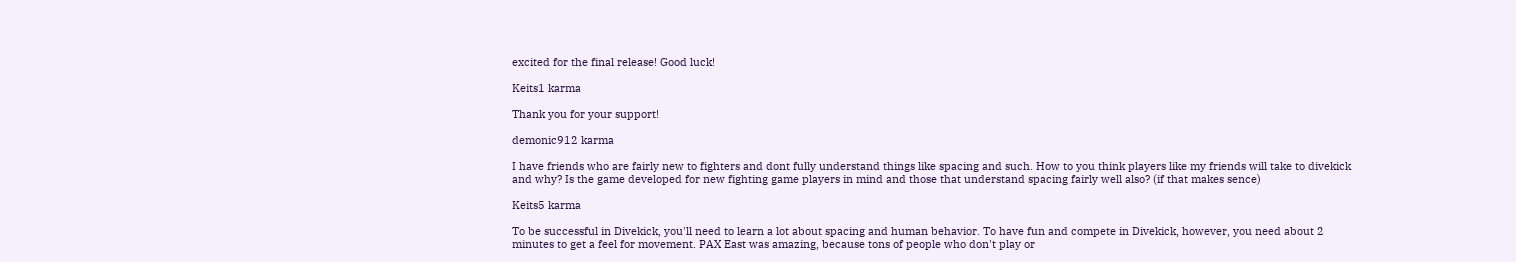excited for the final release! Good luck!

Keits1 karma

Thank you for your support!

demonic912 karma

I have friends who are fairly new to fighters and dont fully understand things like spacing and such. How to you think players like my friends will take to divekick and why? Is the game developed for new fighting game players in mind and those that understand spacing fairly well also? (if that makes sence)

Keits5 karma

To be successful in Divekick, you'll need to learn a lot about spacing and human behavior. To have fun and compete in Divekick, however, you need about 2 minutes to get a feel for movement. PAX East was amazing, because tons of people who don't play or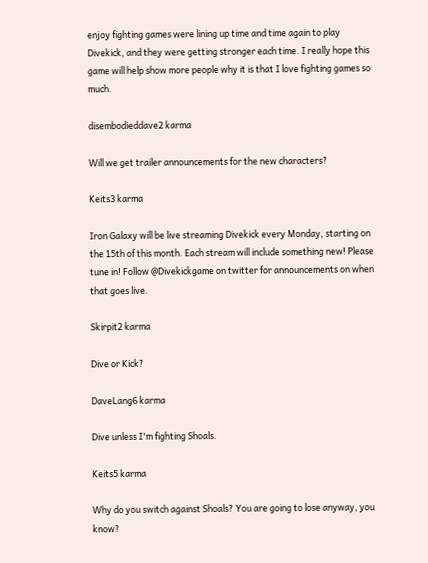enjoy fighting games were lining up time and time again to play Divekick, and they were getting stronger each time. I really hope this game will help show more people why it is that I love fighting games so much.

disembodieddave2 karma

Will we get trailer announcements for the new characters?

Keits3 karma

Iron Galaxy will be live streaming Divekick every Monday, starting on the 15th of this month. Each stream will include something new! Please tune in! Follow @Divekickgame on twitter for announcements on when that goes live.

Skirpit2 karma

Dive or Kick?

DaveLang6 karma

Dive unless I'm fighting Shoals.

Keits5 karma

Why do you switch against Shoals? You are going to lose anyway, you know?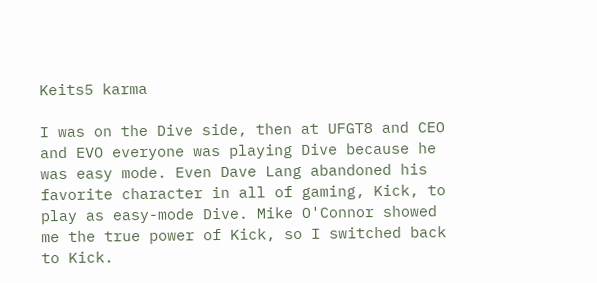Keits5 karma

I was on the Dive side, then at UFGT8 and CEO and EVO everyone was playing Dive because he was easy mode. Even Dave Lang abandoned his favorite character in all of gaming, Kick, to play as easy-mode Dive. Mike O'Connor showed me the true power of Kick, so I switched back to Kick.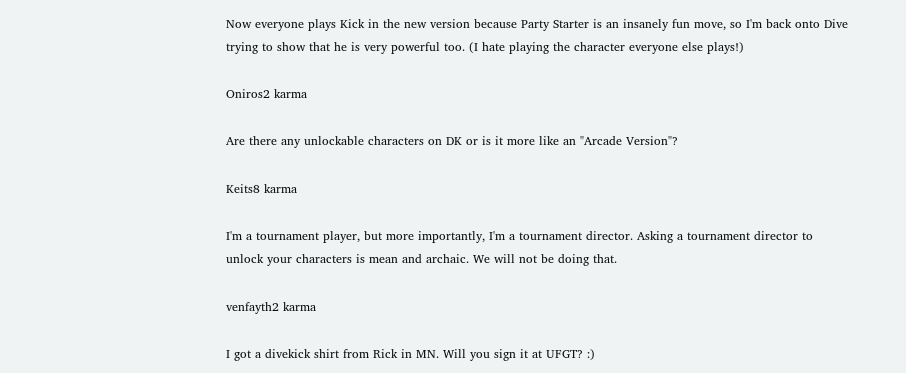Now everyone plays Kick in the new version because Party Starter is an insanely fun move, so I'm back onto Dive trying to show that he is very powerful too. (I hate playing the character everyone else plays!)

Oniros2 karma

Are there any unlockable characters on DK or is it more like an "Arcade Version"?

Keits8 karma

I'm a tournament player, but more importantly, I'm a tournament director. Asking a tournament director to unlock your characters is mean and archaic. We will not be doing that.

venfayth2 karma

I got a divekick shirt from Rick in MN. Will you sign it at UFGT? :)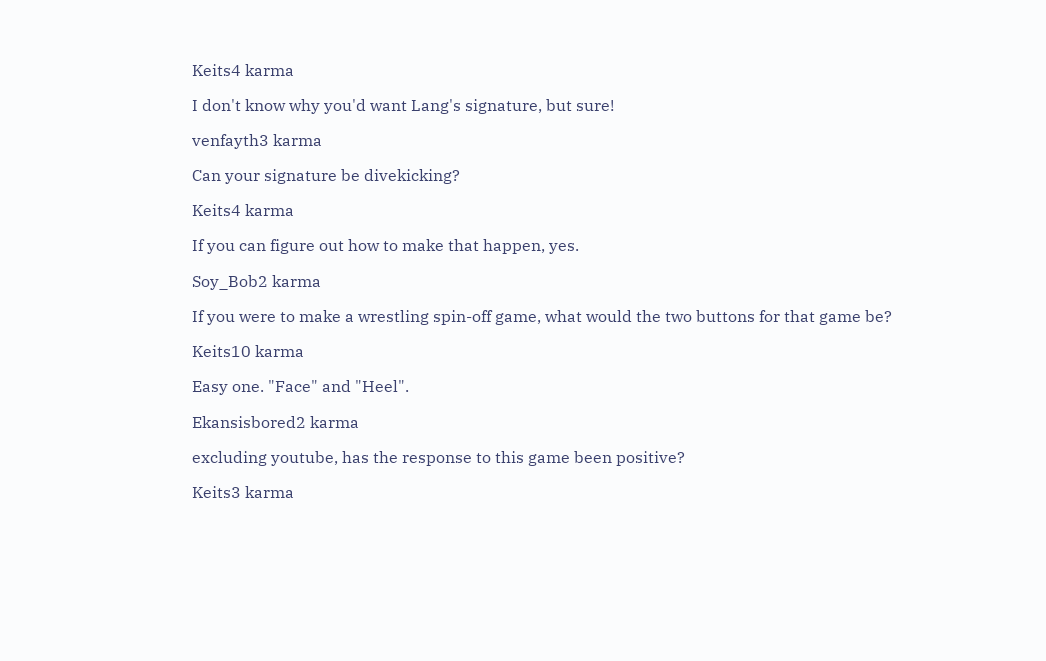Keits4 karma

I don't know why you'd want Lang's signature, but sure!

venfayth3 karma

Can your signature be divekicking?

Keits4 karma

If you can figure out how to make that happen, yes.

Soy_Bob2 karma

If you were to make a wrestling spin-off game, what would the two buttons for that game be?

Keits10 karma

Easy one. "Face" and "Heel".

Ekansisbored2 karma

excluding youtube, has the response to this game been positive?

Keits3 karma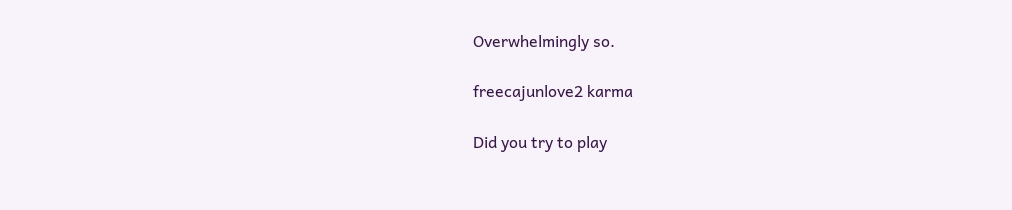Overwhelmingly so.

freecajunlove2 karma

Did you try to play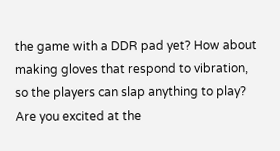the game with a DDR pad yet? How about making gloves that respond to vibration, so the players can slap anything to play? Are you excited at the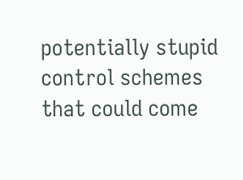potentially stupid control schemes that could come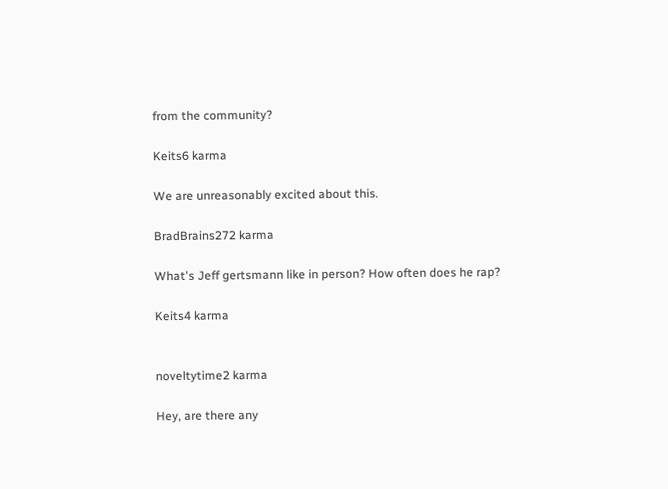from the community?

Keits6 karma

We are unreasonably excited about this.

BradBrains272 karma

What's Jeff gertsmann like in person? How often does he rap?

Keits4 karma


noveltytime2 karma

Hey, are there any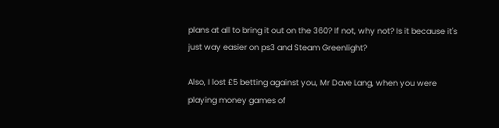plans at all to bring it out on the 360? If not, why not? Is it because it's just way easier on ps3 and Steam Greenlight?

Also, I lost £5 betting against you, Mr Dave Lang, when you were playing money games of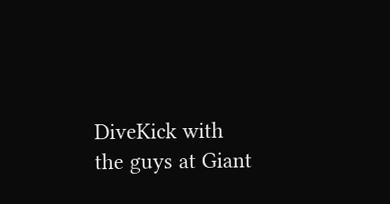DiveKick with the guys at Giant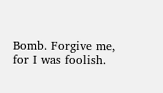Bomb. Forgive me, for I was foolish.